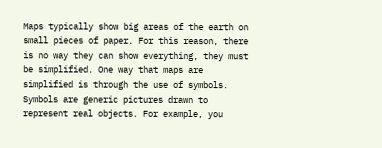Maps typically show big areas of the earth on small pieces of paper. For this reason, there is no way they can show everything, they must be simplified. One way that maps are simplified is through the use of symbols. Symbols are generic pictures drawn to represent real objects. For example, you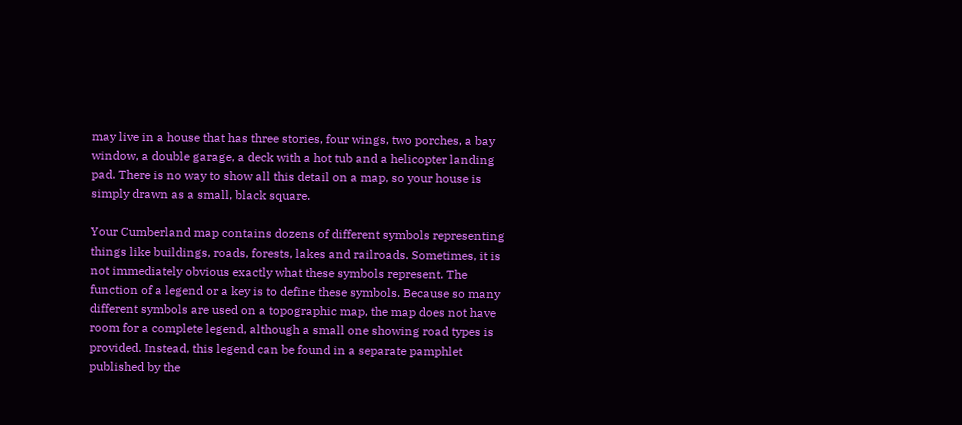may live in a house that has three stories, four wings, two porches, a bay window, a double garage, a deck with a hot tub and a helicopter landing pad. There is no way to show all this detail on a map, so your house is simply drawn as a small, black square.

Your Cumberland map contains dozens of different symbols representing things like buildings, roads, forests, lakes and railroads. Sometimes, it is not immediately obvious exactly what these symbols represent. The function of a legend or a key is to define these symbols. Because so many different symbols are used on a topographic map, the map does not have room for a complete legend, although a small one showing road types is provided. Instead, this legend can be found in a separate pamphlet published by the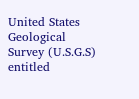United States Geological Survey (U.S.G.S) entitled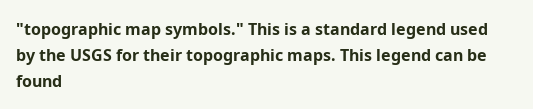"topographic map symbols." This is a standard legend used by the USGS for their topographic maps. This legend can be found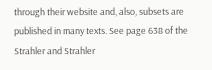through their website and, also, subsets are published in many texts. See page 638 of the Strahler and Strahler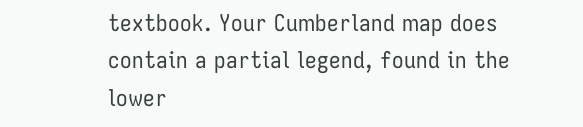textbook. Your Cumberland map does contain a partial legend, found in the lower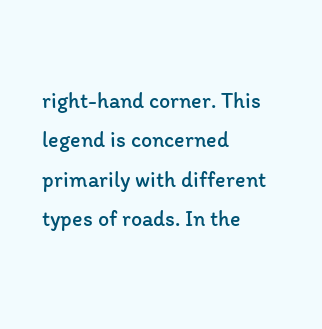right-hand corner. This legend is concerned primarily with different types of roads. In the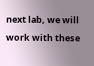next lab, we will work with these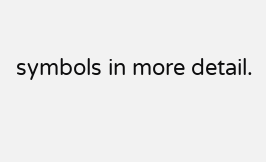symbols in more detail.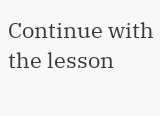Continue with the lesson